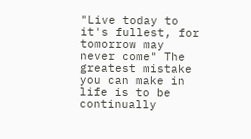"Live today to it's fullest, for tomorrow may never come" The greatest mistake you can make in life is to be continually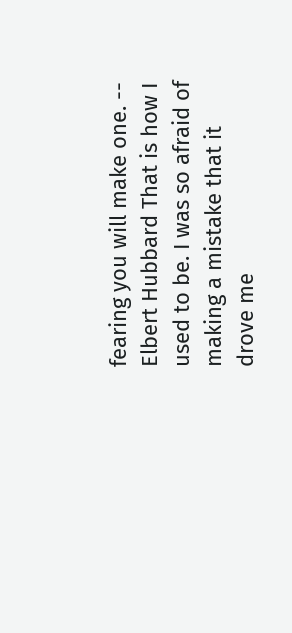fearing you will make one. -- Elbert Hubbard That is how I used to be. I was so afraid of making a mistake that it drove me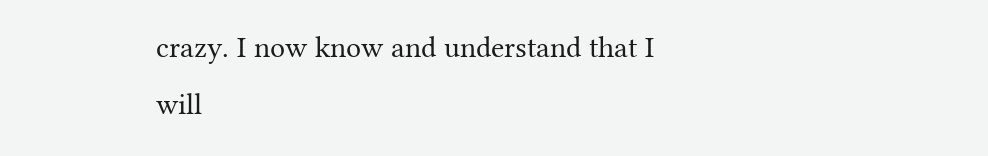crazy. I now know and understand that I will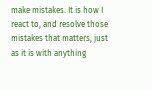make mistakes. It is how I react to, and resolve those mistakes that matters, just as it is with anything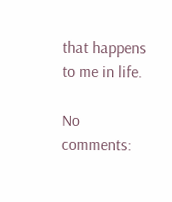that happens to me in life.

No comments: